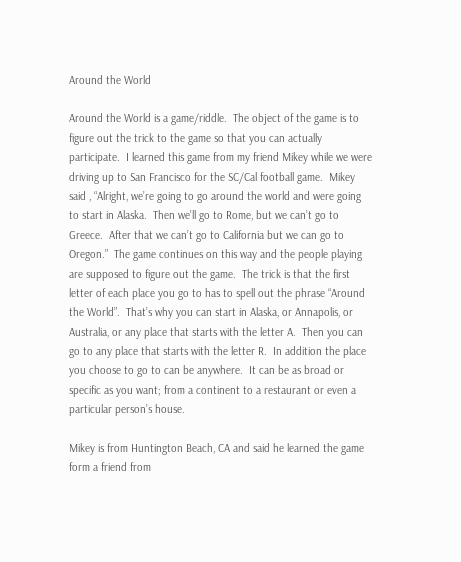Around the World

Around the World is a game/riddle.  The object of the game is to figure out the trick to the game so that you can actually participate.  I learned this game from my friend Mikey while we were driving up to San Francisco for the SC/Cal football game.  Mikey said , “Alright, we’re going to go around the world and were going to start in Alaska.  Then we’ll go to Rome, but we can’t go to Greece.  After that we can’t go to California but we can go to Oregon.”  The game continues on this way and the people playing are supposed to figure out the game.  The trick is that the first letter of each place you go to has to spell out the phrase “Around the World”.  That’s why you can start in Alaska, or Annapolis, or Australia, or any place that starts with the letter A.  Then you can go to any place that starts with the letter R.  In addition the place you choose to go to can be anywhere.  It can be as broad or specific as you want; from a continent to a restaurant or even a particular person’s house.

Mikey is from Huntington Beach, CA and said he learned the game form a friend from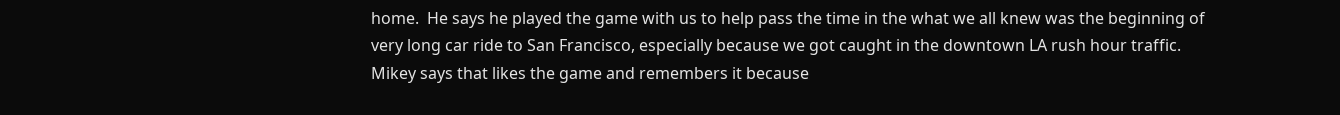home.  He says he played the game with us to help pass the time in the what we all knew was the beginning of very long car ride to San Francisco, especially because we got caught in the downtown LA rush hour traffic.  Mikey says that likes the game and remembers it because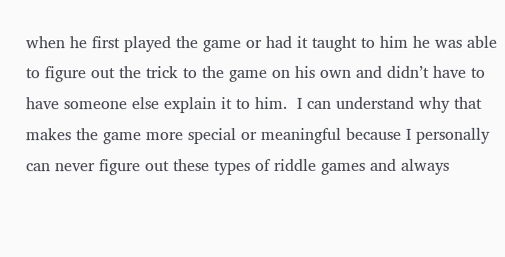when he first played the game or had it taught to him he was able to figure out the trick to the game on his own and didn’t have to have someone else explain it to him.  I can understand why that makes the game more special or meaningful because I personally can never figure out these types of riddle games and always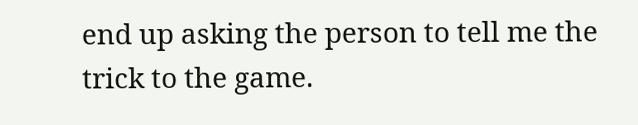end up asking the person to tell me the trick to the game.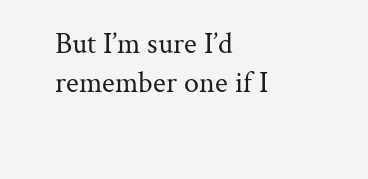But I’m sure I’d remember one if I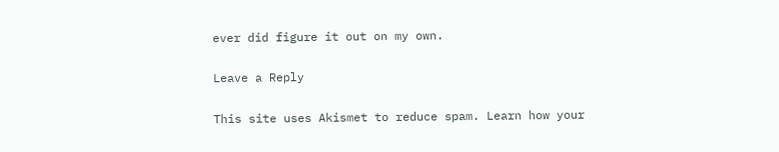ever did figure it out on my own.

Leave a Reply

This site uses Akismet to reduce spam. Learn how your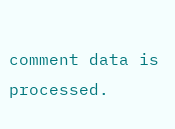comment data is processed.